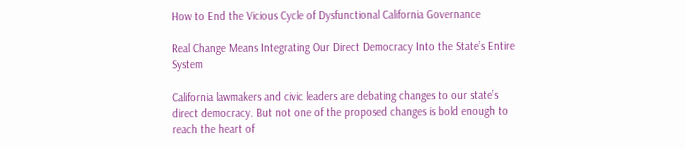How to End the Vicious Cycle of Dysfunctional California Governance

Real Change Means Integrating Our Direct Democracy Into the State’s Entire System

California lawmakers and civic leaders are debating changes to our state’s direct democracy. But not one of the proposed changes is bold enough to reach the heart of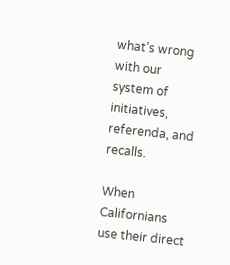what’s wrong with our system of initiatives, referenda, and recalls.

When Californians use their direct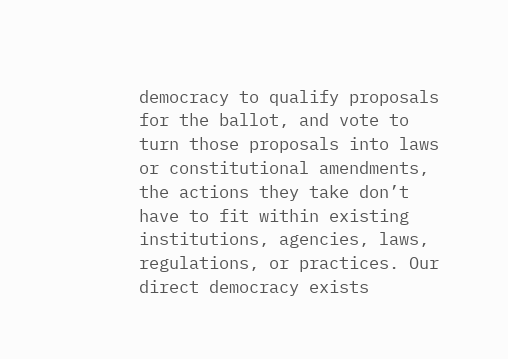democracy to qualify proposals for the ballot, and vote to turn those proposals into laws or constitutional amendments, the actions they take don’t have to fit within existing institutions, agencies, laws, regulations, or practices. Our direct democracy exists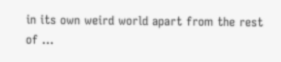in its own weird world apart from the rest of …